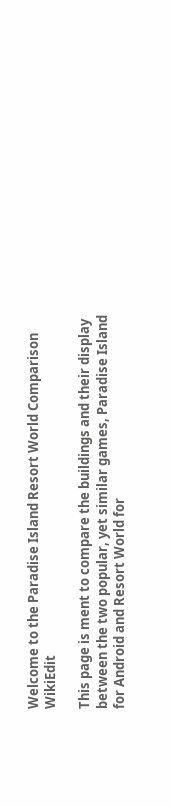Welcome to the Paradise Island Resort World Comparison WikiEdit

This page is ment to compare the buildings and their display between the two popular, yet similar games, Paradise Island for Android and Resort World for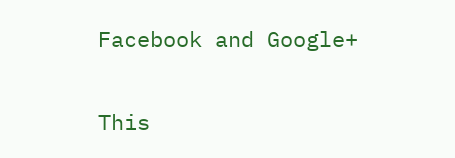Facebook and Google+

This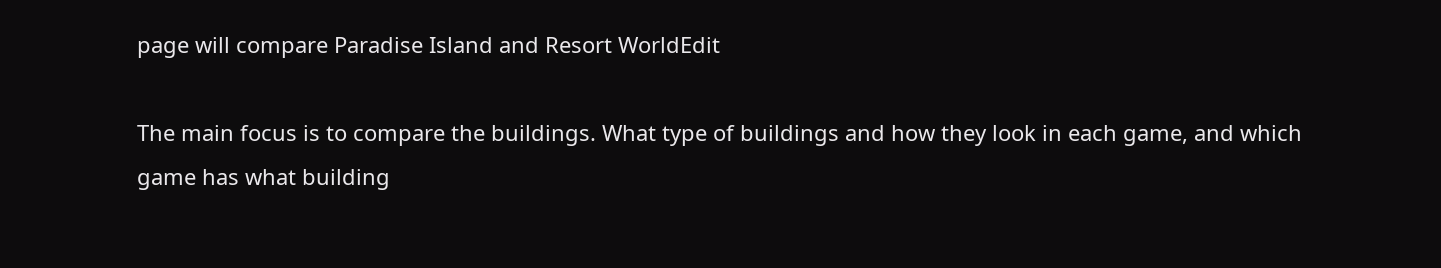page will compare Paradise Island and Resort WorldEdit

The main focus is to compare the buildings. What type of buildings and how they look in each game, and which game has what building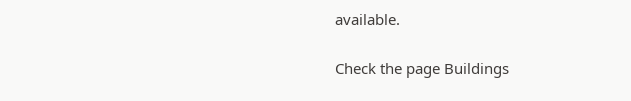available.

Check the page Buildings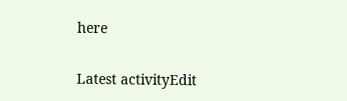here


Latest activityEdit